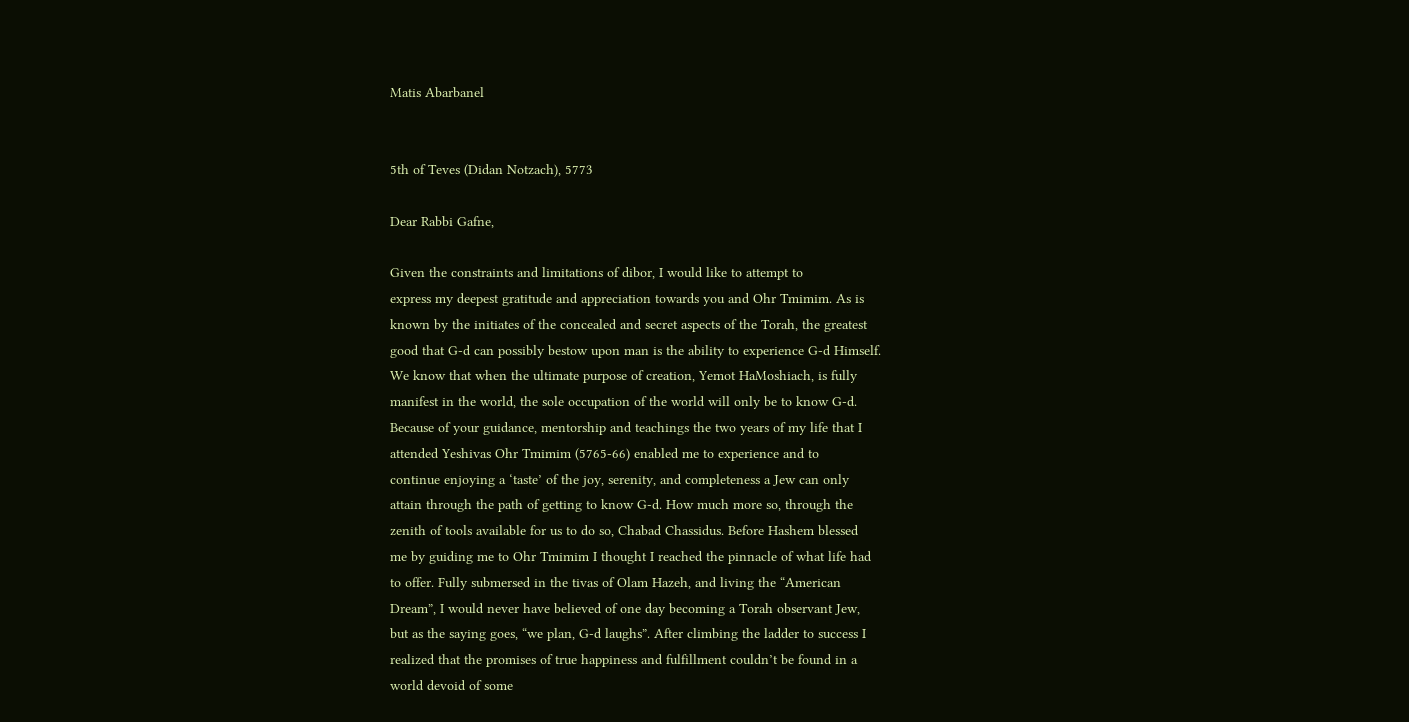Matis Abarbanel


5th of Teves (Didan Notzach), 5773

Dear Rabbi Gafne,

Given the constraints and limitations of dibor, I would like to attempt to
express my deepest gratitude and appreciation towards you and Ohr Tmimim. As is
known by the initiates of the concealed and secret aspects of the Torah, the greatest
good that G-d can possibly bestow upon man is the ability to experience G-d Himself.
We know that when the ultimate purpose of creation, Yemot HaMoshiach, is fully
manifest in the world, the sole occupation of the world will only be to know G-d.
Because of your guidance, mentorship and teachings the two years of my life that I
attended Yeshivas Ohr Tmimim (5765-66) enabled me to experience and to
continue enjoying a ‘taste’ of the joy, serenity, and completeness a Jew can only
attain through the path of getting to know G-d. How much more so, through the
zenith of tools available for us to do so, Chabad Chassidus. Before Hashem blessed
me by guiding me to Ohr Tmimim I thought I reached the pinnacle of what life had
to offer. Fully submersed in the tivas of Olam Hazeh, and living the “American
Dream”, I would never have believed of one day becoming a Torah observant Jew,
but as the saying goes, “we plan, G-d laughs”. After climbing the ladder to success I
realized that the promises of true happiness and fulfillment couldn’t be found in a
world devoid of some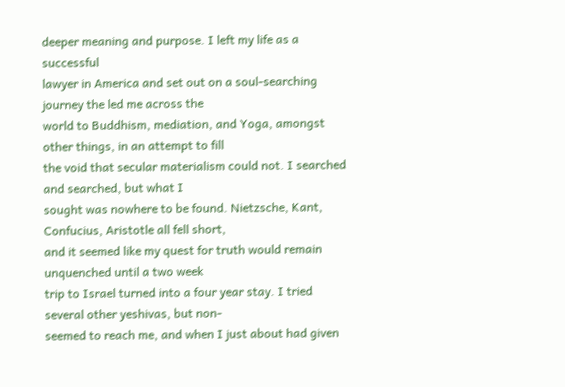deeper meaning and purpose. I left my life as a successful
lawyer in America and set out on a soul-searching journey the led me across the
world to Buddhism, mediation, and Yoga, amongst other things, in an attempt to fill
the void that secular materialism could not. I searched and searched, but what I
sought was nowhere to be found. Nietzsche, Kant, Confucius, Aristotle all fell short,
and it seemed like my quest for truth would remain unquenched until a two week
trip to Israel turned into a four year stay. I tried several other yeshivas, but non-
seemed to reach me, and when I just about had given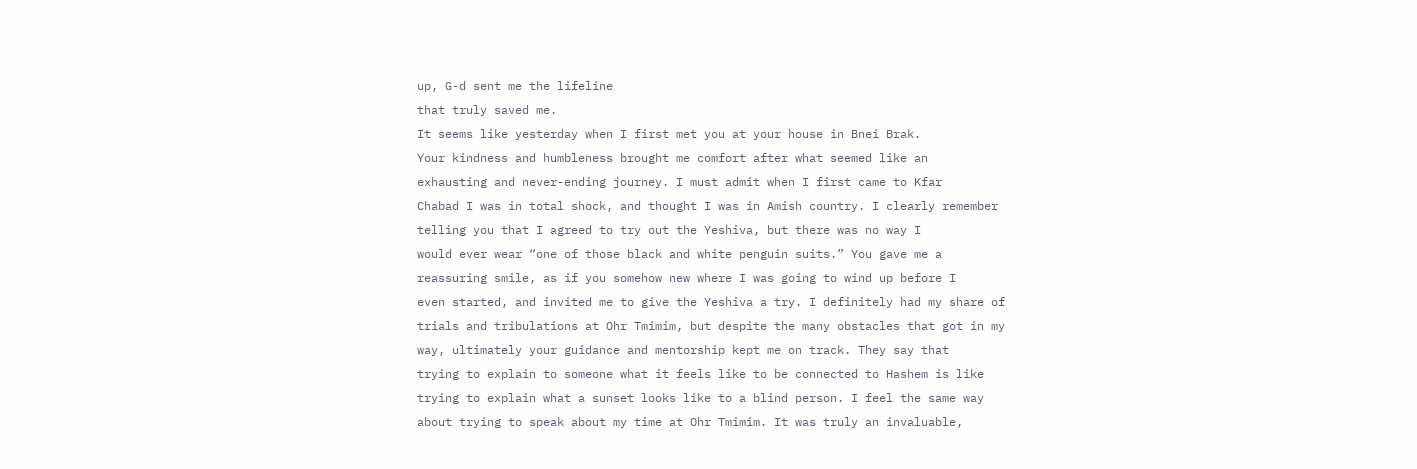up, G-d sent me the lifeline
that truly saved me.
It seems like yesterday when I first met you at your house in Bnei Brak.
Your kindness and humbleness brought me comfort after what seemed like an
exhausting and never-ending journey. I must admit when I first came to Kfar
Chabad I was in total shock, and thought I was in Amish country. I clearly remember
telling you that I agreed to try out the Yeshiva, but there was no way I
would ever wear “one of those black and white penguin suits.” You gave me a
reassuring smile, as if you somehow new where I was going to wind up before I
even started, and invited me to give the Yeshiva a try. I definitely had my share of
trials and tribulations at Ohr Tmimim, but despite the many obstacles that got in my
way, ultimately your guidance and mentorship kept me on track. They say that
trying to explain to someone what it feels like to be connected to Hashem is like
trying to explain what a sunset looks like to a blind person. I feel the same way
about trying to speak about my time at Ohr Tmimim. It was truly an invaluable,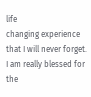life
changing experience that I will never forget. I am really blessed for the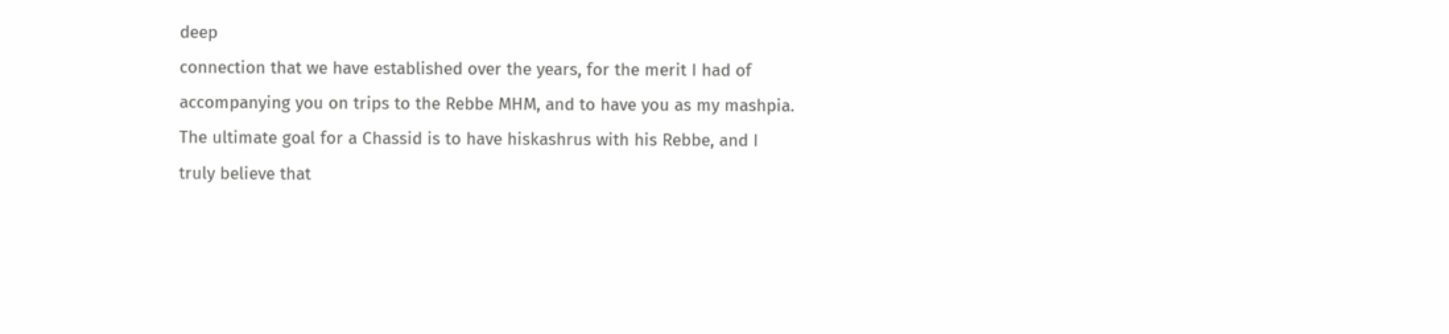deep
connection that we have established over the years, for the merit I had of
accompanying you on trips to the Rebbe MHM, and to have you as my mashpia.
The ultimate goal for a Chassid is to have hiskashrus with his Rebbe, and I
truly believe that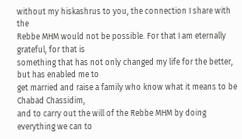without my hiskashrus to you, the connection I share with the
Rebbe MHM would not be possible. For that I am eternally grateful, for that is
something that has not only changed my life for the better, but has enabled me to
get married and raise a family who know what it means to be Chabad Chassidim,
and to carry out the will of the Rebbe MHM by doing everything we can to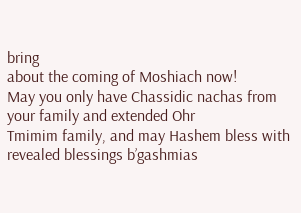bring
about the coming of Moshiach now!
May you only have Chassidic nachas from your family and extended Ohr
Tmimim family, and may Hashem bless with revealed blessings b’gashmias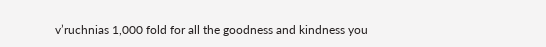v’ruchnias 1,000 fold for all the goodness and kindness you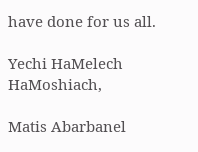have done for us all.

Yechi HaMelech HaMoshiach,

Matis Abarbanel